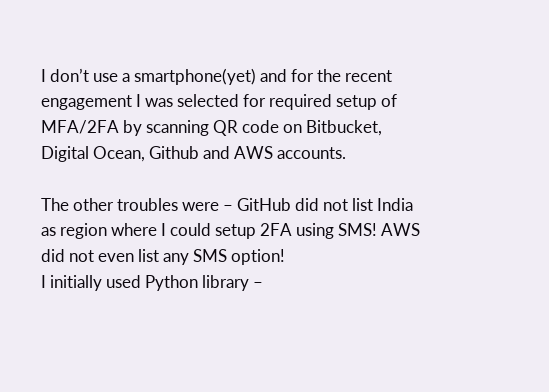I don’t use a smartphone(yet) and for the recent engagement I was selected for required setup of MFA/2FA by scanning QR code on Bitbucket, Digital Ocean, Github and AWS accounts.

The other troubles were – GitHub did not list India as region where I could setup 2FA using SMS! AWS did not even list any SMS option!
I initially used Python library –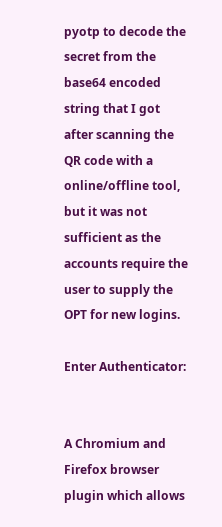pyotp to decode the secret from the base64 encoded string that I got after scanning the QR code with a online/offline tool, but it was not sufficient as the accounts require the user to supply the OPT for new logins.

Enter Authenticator:


A Chromium and Firefox browser plugin which allows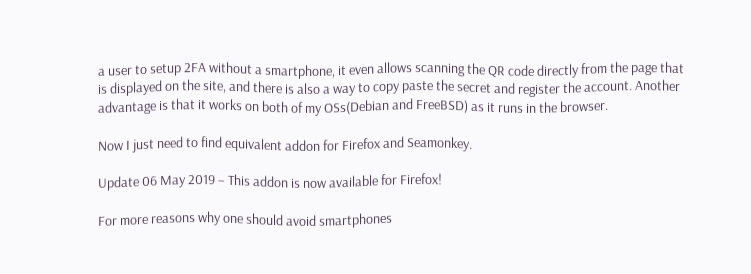a user to setup 2FA without a smartphone, it even allows scanning the QR code directly from the page that is displayed on the site, and there is also a way to copy paste the secret and register the account. Another advantage is that it works on both of my OSs(Debian and FreeBSD) as it runs in the browser.

Now I just need to find equivalent addon for Firefox and Seamonkey.

Update 06 May 2019 – This addon is now available for Firefox!

For more reasons why one should avoid smartphones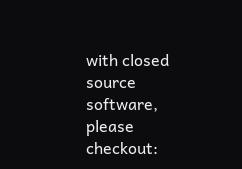with closed source software, please checkout: